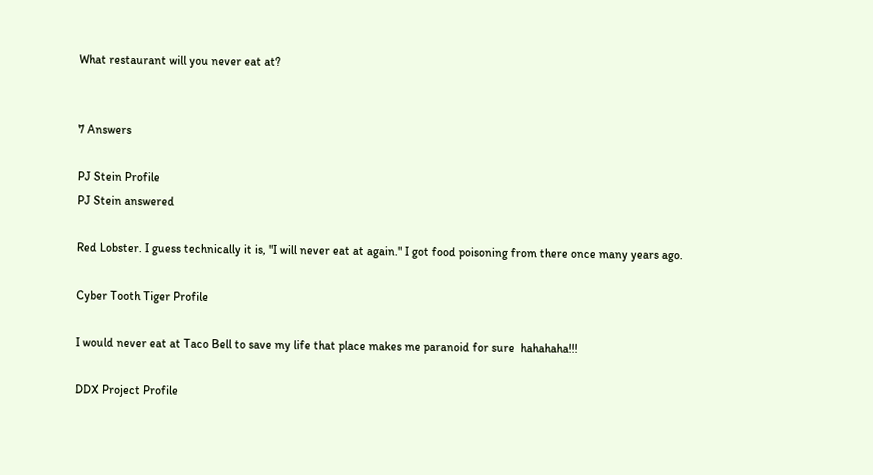What restaurant will you never eat at?


7 Answers

PJ Stein Profile
PJ Stein answered

Red Lobster. I guess technically it is, "I will never eat at again." I got food poisoning from there once many years ago.

Cyber Tooth Tiger Profile

I would never eat at Taco Bell to save my life that place makes me paranoid for sure  hahahaha!!!

DDX Project Profile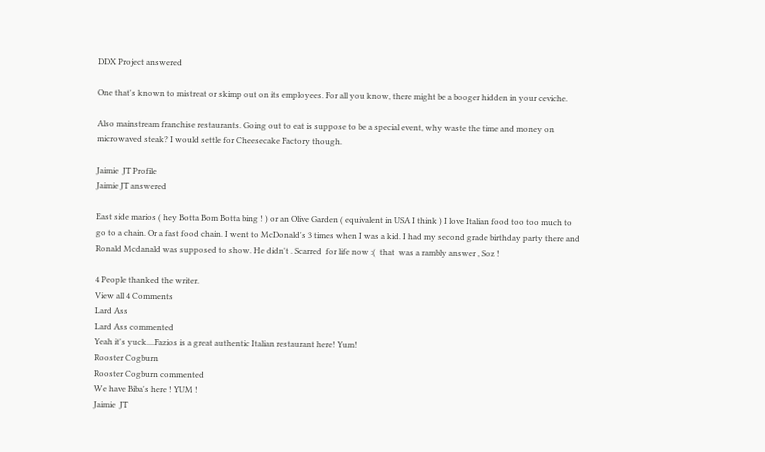DDX Project answered

One that's known to mistreat or skimp out on its employees. For all you know, there might be a booger hidden in your ceviche.

Also mainstream franchise restaurants. Going out to eat is suppose to be a special event, why waste the time and money on microwaved steak? I would settle for Cheesecake Factory though.

Jaimie  JT Profile
Jaimie JT answered

East side marios ( hey Botta Bom Botta bing ! ) or an Olive Garden ( equivalent in USA I think ) I love Italian food too too much to go to a chain. Or a fast food chain. I went to McDonald's 3 times when I was a kid. I had my second grade birthday party there and Ronald Mcdanald was supposed to show. He didn't . Scarred  for life now :(  that  was a rambly answer , Soz !

4 People thanked the writer.
View all 4 Comments
Lard Ass
Lard Ass commented
Yeah it's yuck....Fazios is a great authentic Italian restaurant here! Yum!
Rooster Cogburn
Rooster Cogburn commented
We have Biba's here ! YUM !
Jaimie  JT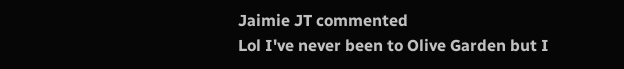Jaimie JT commented
Lol I've never been to Olive Garden but I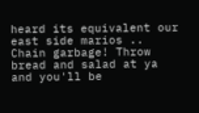heard its equivalent our east side marios .. Chain garbage! Throw bread and salad at ya and you'll be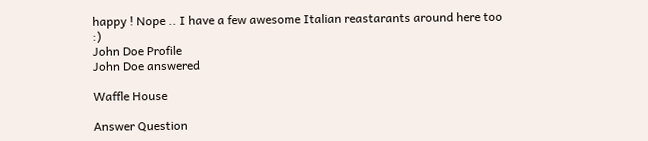happy ! Nope .. I have a few awesome Italian reastarants around here too :)
John Doe Profile
John Doe answered

Waffle House

Answer Question